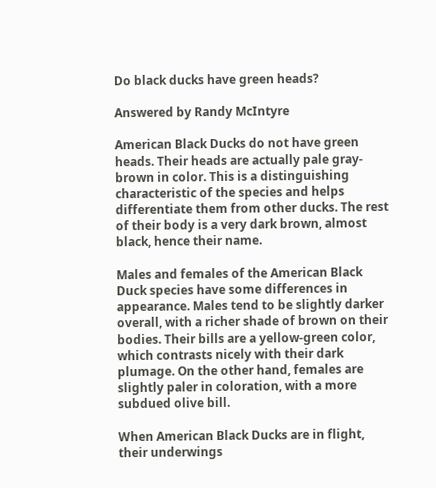Do black ducks have green heads?

Answered by Randy McIntyre

American Black Ducks do not have green heads. Their heads are actually pale gray-brown in color. This is a distinguishing characteristic of the species and helps differentiate them from other ducks. The rest of their body is a very dark brown, almost black, hence their name.

Males and females of the American Black Duck species have some differences in appearance. Males tend to be slightly darker overall, with a richer shade of brown on their bodies. Their bills are a yellow-green color, which contrasts nicely with their dark plumage. On the other hand, females are slightly paler in coloration, with a more subdued olive bill.

When American Black Ducks are in flight, their underwings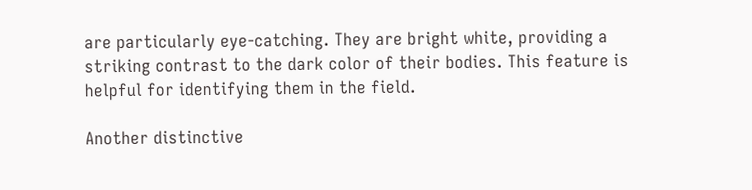are particularly eye-catching. They are bright white, providing a striking contrast to the dark color of their bodies. This feature is helpful for identifying them in the field.

Another distinctive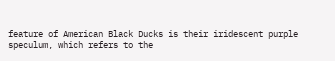feature of American Black Ducks is their iridescent purple speculum, which refers to the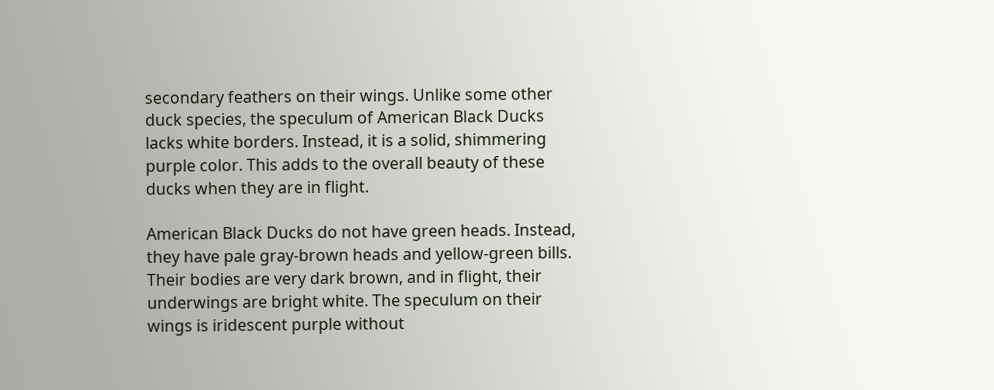secondary feathers on their wings. Unlike some other duck species, the speculum of American Black Ducks lacks white borders. Instead, it is a solid, shimmering purple color. This adds to the overall beauty of these ducks when they are in flight.

American Black Ducks do not have green heads. Instead, they have pale gray-brown heads and yellow-green bills. Their bodies are very dark brown, and in flight, their underwings are bright white. The speculum on their wings is iridescent purple without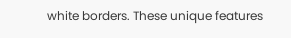white borders. These unique features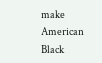make American Black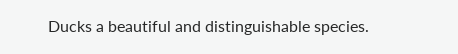Ducks a beautiful and distinguishable species.